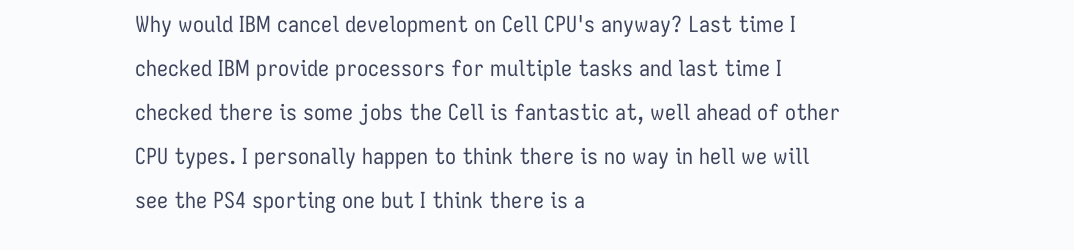Why would IBM cancel development on Cell CPU's anyway? Last time I checked IBM provide processors for multiple tasks and last time I checked there is some jobs the Cell is fantastic at, well ahead of other CPU types. I personally happen to think there is no way in hell we will see the PS4 sporting one but I think there is a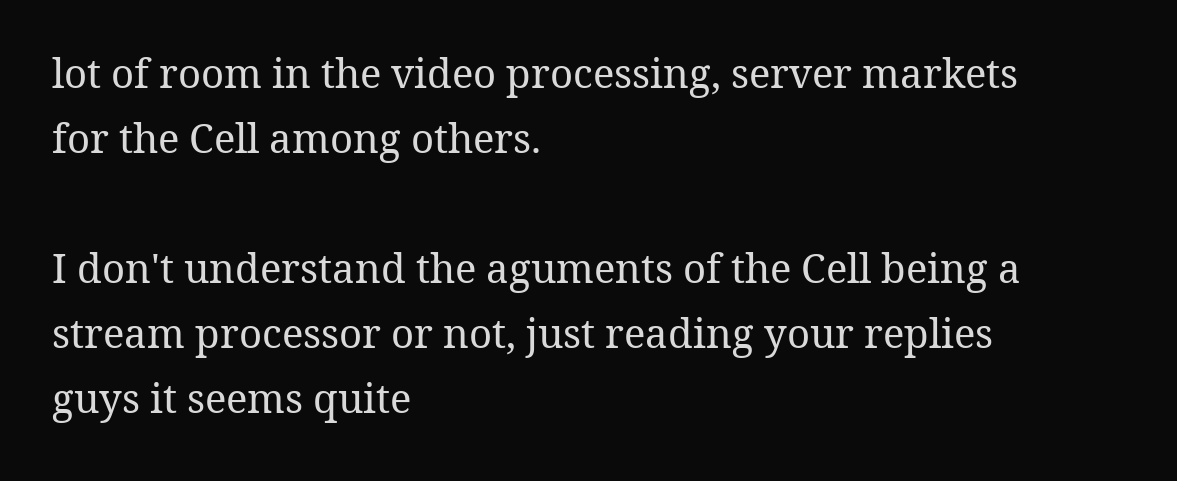lot of room in the video processing, server markets for the Cell among others.

I don't understand the aguments of the Cell being a stream processor or not, just reading your replies guys it seems quite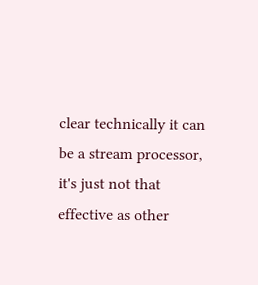clear technically it can be a stream processor, it's just not that effective as other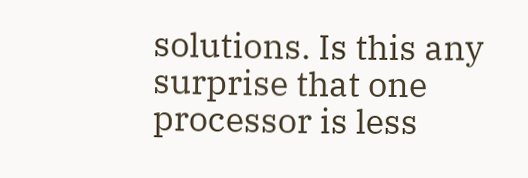solutions. Is this any surprise that one processor is less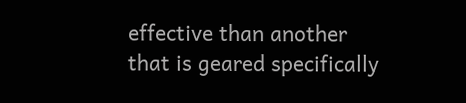effective than another that is geared specifically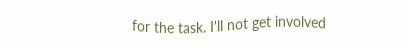for the task. I'll not get involved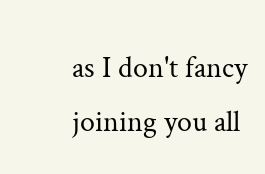as I don't fancy joining you all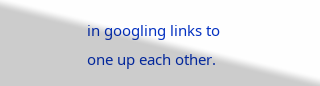in googling links to one up each other.